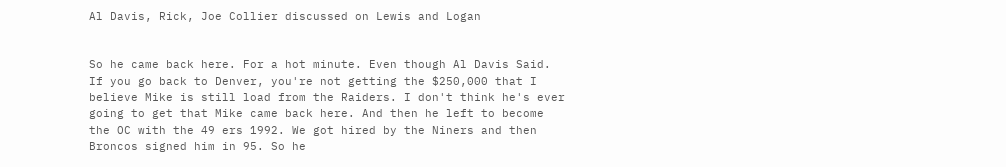Al Davis, Rick, Joe Collier discussed on Lewis and Logan


So he came back here. For a hot minute. Even though Al Davis Said. If you go back to Denver, you're not getting the $250,000 that I believe Mike is still load from the Raiders. I don't think he's ever going to get that Mike came back here. And then he left to become the OC with the 49 ers 1992. We got hired by the Niners and then Broncos signed him in 95. So he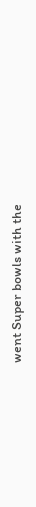went Super bowls with the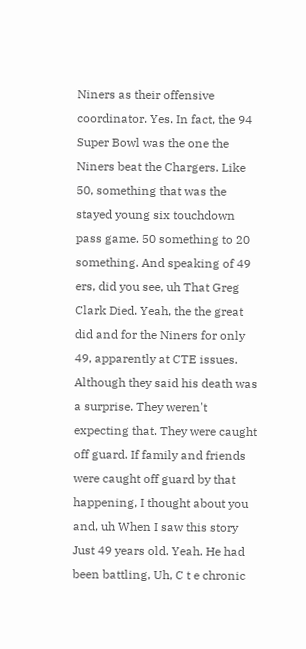Niners as their offensive coordinator. Yes. In fact, the 94 Super Bowl was the one the Niners beat the Chargers. Like 50, something that was the stayed young six touchdown pass game. 50 something to 20 something. And speaking of 49 ers, did you see, uh That Greg Clark Died. Yeah, the the great did and for the Niners for only 49, apparently at CTE issues. Although they said his death was a surprise. They weren't expecting that. They were caught off guard. If family and friends were caught off guard by that happening, I thought about you and, uh When I saw this story Just 49 years old. Yeah. He had been battling, Uh, C t e chronic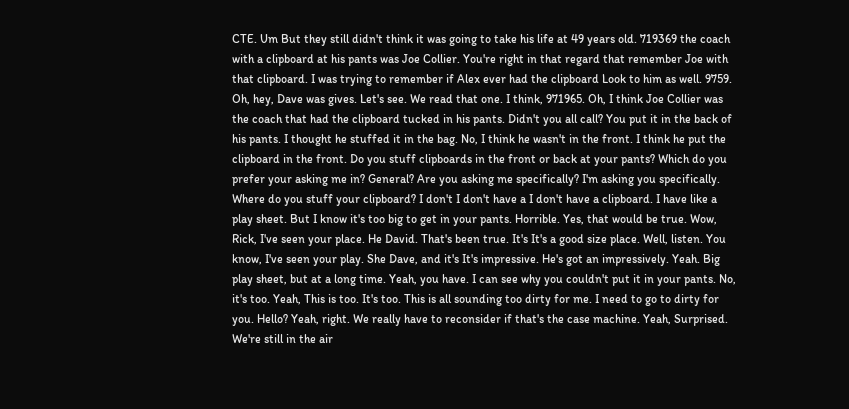CTE. Um But they still didn't think it was going to take his life at 49 years old. 719369 the coach with a clipboard at his pants was Joe Collier. You're right in that regard that remember Joe with that clipboard. I was trying to remember if Alex ever had the clipboard Look to him as well. 9759. Oh, hey, Dave was gives. Let's see. We read that one. I think, 971965. Oh, I think Joe Collier was the coach that had the clipboard tucked in his pants. Didn't you all call? You put it in the back of his pants. I thought he stuffed it in the bag. No, I think he wasn't in the front. I think he put the clipboard in the front. Do you stuff clipboards in the front or back at your pants? Which do you prefer your asking me in? General? Are you asking me specifically? I'm asking you specifically. Where do you stuff your clipboard? I don't I don't have a I don't have a clipboard. I have like a play sheet. But I know it's too big to get in your pants. Horrible. Yes, that would be true. Wow, Rick, I've seen your place. He David. That's been true. It's It's a good size place. Well, listen. You know, I've seen your play. She Dave, and it's It's impressive. He's got an impressively. Yeah. Big play sheet, but at a long time. Yeah, you have. I can see why you couldn't put it in your pants. No, it's too. Yeah, This is too. It's too. This is all sounding too dirty for me. I need to go to dirty for you. Hello? Yeah, right. We really have to reconsider if that's the case machine. Yeah, Surprised. We're still in the air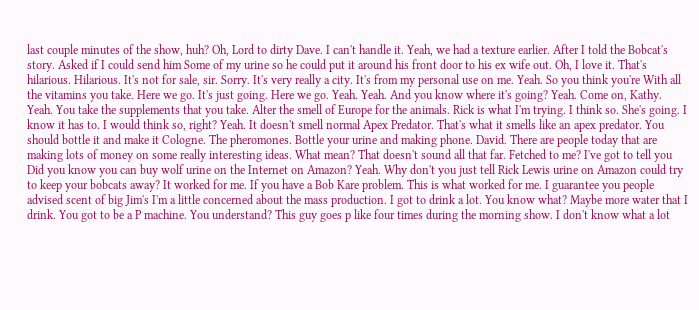last couple minutes of the show, huh? Oh, Lord to dirty Dave. I can't handle it. Yeah, we had a texture earlier. After I told the Bobcat's story. Asked if I could send him Some of my urine so he could put it around his front door to his ex wife out. Oh, I love it. That's hilarious. Hilarious. It's not for sale, sir. Sorry. It's very really a city. It's from my personal use on me. Yeah. So you think you're With all the vitamins you take. Here we go. It's just going. Here we go. Yeah. Yeah. And you know where it's going? Yeah. Come on, Kathy. Yeah. You take the supplements that you take. Alter the smell of Europe for the animals. Rick is what I'm trying. I think so. She's going. I know it has to. I would think so, right? Yeah. It doesn't smell normal Apex Predator. That's what it smells like an apex predator. You should bottle it and make it Cologne. The pheromones. Bottle your urine and making phone. David. There are people today that are making lots of money on some really interesting ideas. What mean? That doesn't sound all that far. Fetched to me? I've got to tell you Did you know you can buy wolf urine on the Internet on Amazon? Yeah. Why don't you just tell Rick Lewis urine on Amazon could try to keep your bobcats away? It worked for me. If you have a Bob Kare problem. This is what worked for me. I guarantee you people advised scent of big Jim's I'm a little concerned about the mass production. I got to drink a lot. You know what? Maybe more water that I drink. You got to be a P machine. You understand? This guy goes p like four times during the morning show. I don't know what a lot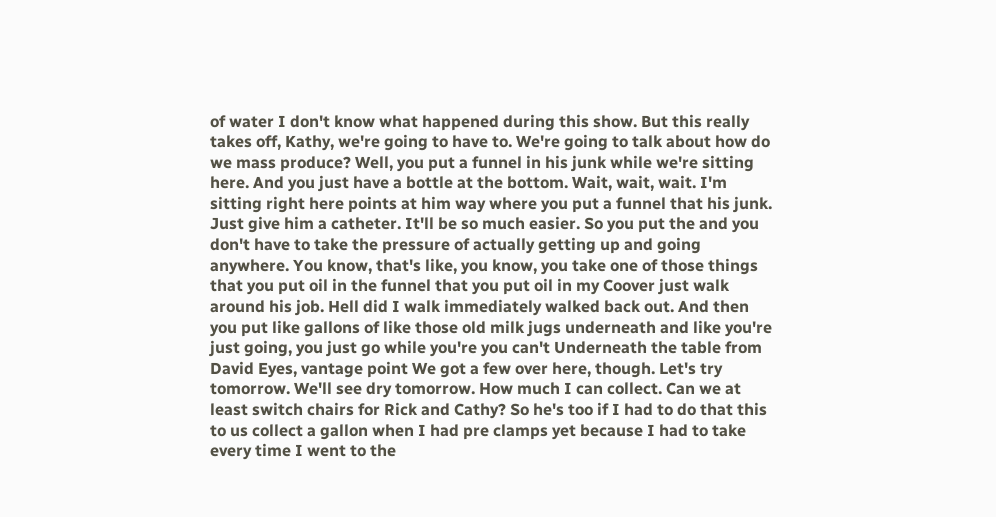of water I don't know what happened during this show. But this really takes off, Kathy, we're going to have to. We're going to talk about how do we mass produce? Well, you put a funnel in his junk while we're sitting here. And you just have a bottle at the bottom. Wait, wait, wait. I'm sitting right here points at him way where you put a funnel that his junk. Just give him a catheter. It'll be so much easier. So you put the and you don't have to take the pressure of actually getting up and going anywhere. You know, that's like, you know, you take one of those things that you put oil in the funnel that you put oil in my Coover just walk around his job. Hell did I walk immediately walked back out. And then you put like gallons of like those old milk jugs underneath and like you're just going, you just go while you're you can't Underneath the table from David Eyes, vantage point We got a few over here, though. Let's try tomorrow. We'll see dry tomorrow. How much I can collect. Can we at least switch chairs for Rick and Cathy? So he's too if I had to do that this to us collect a gallon when I had pre clamps yet because I had to take every time I went to the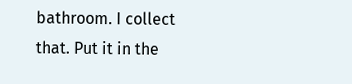bathroom. I collect that. Put it in the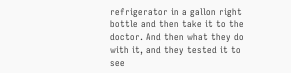refrigerator in a gallon right bottle and then take it to the doctor. And then what they do with it, and they tested it to see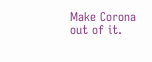Make Corona out of it.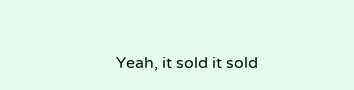Yeah, it sold it sold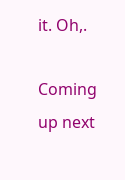it. Oh,.

Coming up next